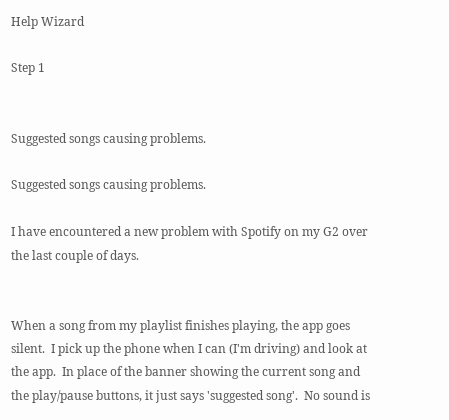Help Wizard

Step 1


Suggested songs causing problems.

Suggested songs causing problems.

I have encountered a new problem with Spotify on my G2 over the last couple of days.


When a song from my playlist finishes playing, the app goes silent.  I pick up the phone when I can (I'm driving) and look at the app.  In place of the banner showing the current song and the play/pause buttons, it just says 'suggested song'.  No sound is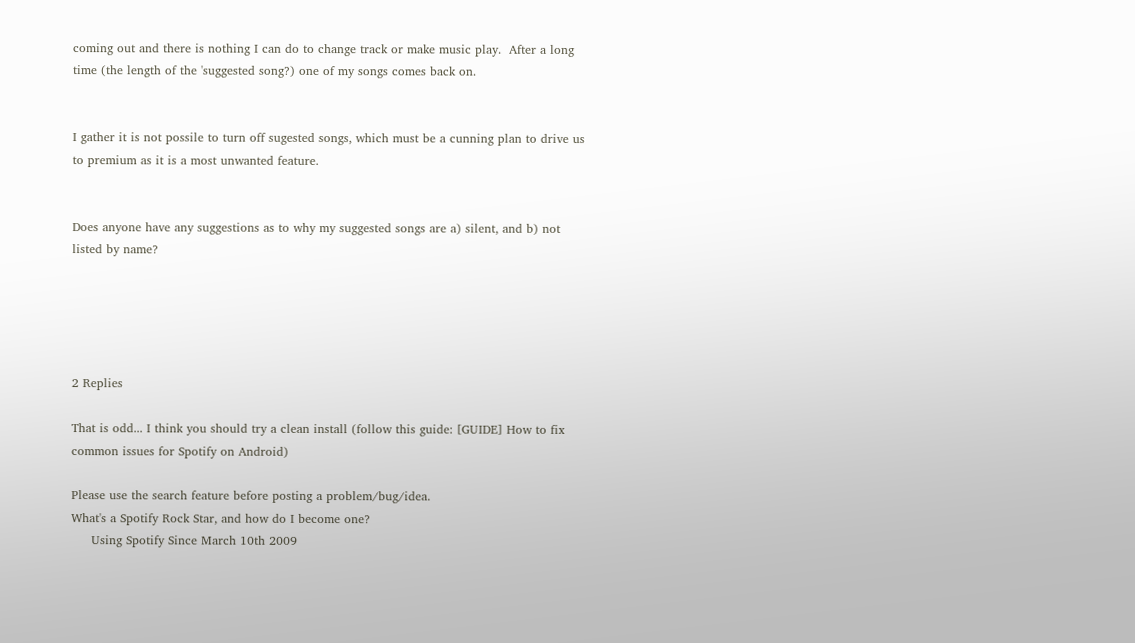coming out and there is nothing I can do to change track or make music play.  After a long time (the length of the 'suggested song?) one of my songs comes back on.


I gather it is not possile to turn off sugested songs, which must be a cunning plan to drive us to premium as it is a most unwanted feature.


Does anyone have any suggestions as to why my suggested songs are a) silent, and b) not listed by name?





2 Replies

That is odd... I think you should try a clean install (follow this guide: [GUIDE] How to fix common issues for Spotify on Android)

Please use the search feature before posting a problem/bug/idea.
What's a Spotify Rock Star, and how do I become one?
     Using Spotify Since March 10th 2009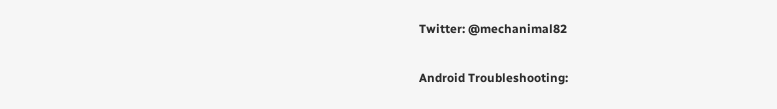Twitter: @mechanimal82

Android Troubleshooting: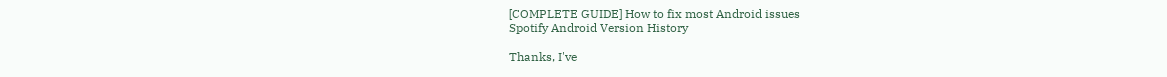[COMPLETE GUIDE] How to fix most Android issues
Spotify Android Version History

Thanks, I've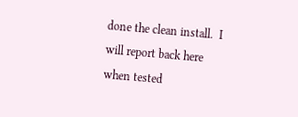done the clean install.  I will report back here when tested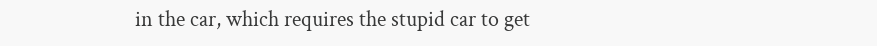in the car, which requires the stupid car to get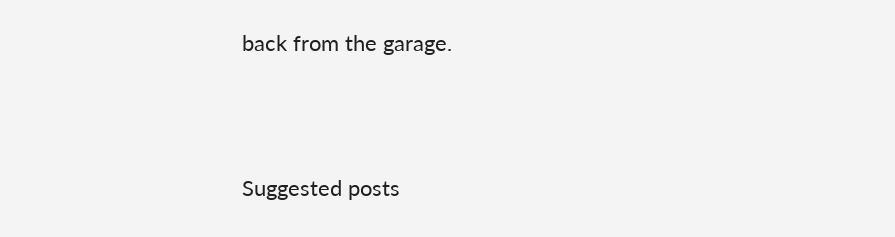back from the garage.





Suggested posts